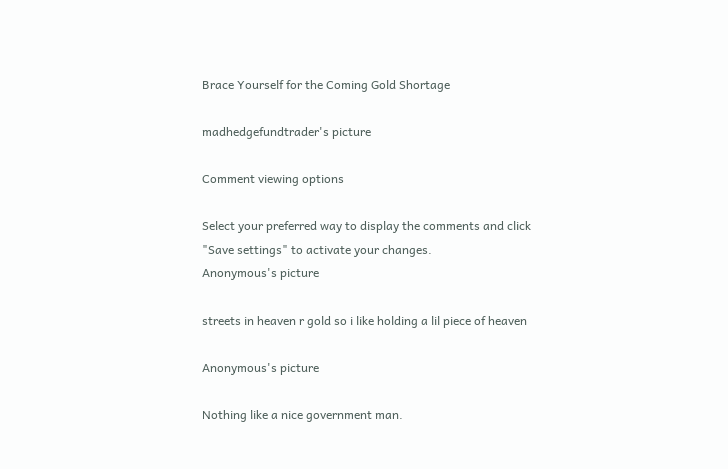Brace Yourself for the Coming Gold Shortage

madhedgefundtrader's picture

Comment viewing options

Select your preferred way to display the comments and click "Save settings" to activate your changes.
Anonymous's picture

streets in heaven r gold so i like holding a lil piece of heaven

Anonymous's picture

Nothing like a nice government man.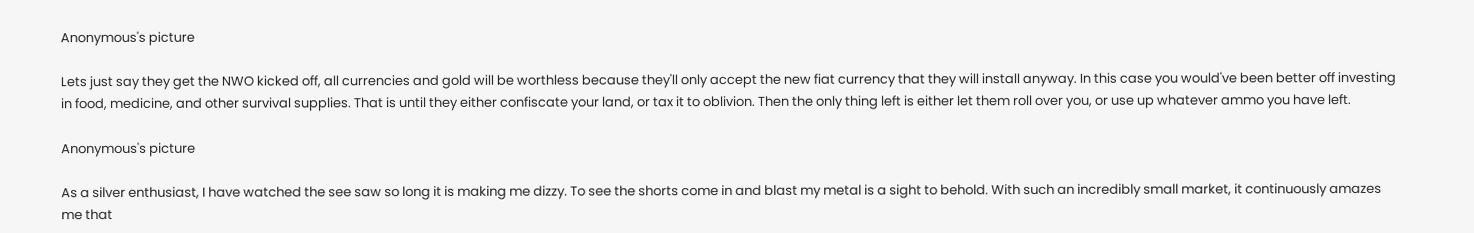Anonymous's picture

Lets just say they get the NWO kicked off, all currencies and gold will be worthless because they'll only accept the new fiat currency that they will install anyway. In this case you would've been better off investing in food, medicine, and other survival supplies. That is until they either confiscate your land, or tax it to oblivion. Then the only thing left is either let them roll over you, or use up whatever ammo you have left.

Anonymous's picture

As a silver enthusiast, I have watched the see saw so long it is making me dizzy. To see the shorts come in and blast my metal is a sight to behold. With such an incredibly small market, it continuously amazes me that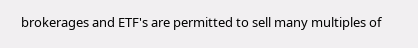brokerages and ETF's are permitted to sell many multiples of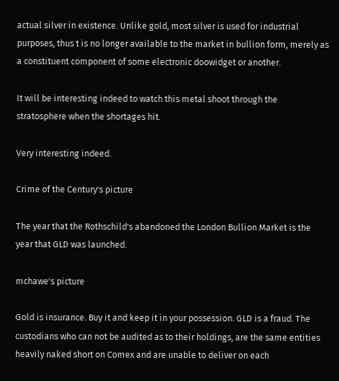actual silver in existence. Unlike gold, most silver is used for industrial purposes, thus t is no longer available to the market in bullion form, merely as a constituent component of some electronic doowidget or another.

It will be interesting indeed to watch this metal shoot through the stratosphere when the shortages hit.

Very interesting indeed.

Crime of the Century's picture

The year that the Rothschild's abandoned the London Bullion Market is the year that GLD was launched.

mchawe's picture

Gold is insurance. Buy it and keep it in your possession. GLD is a fraud. The custodians who can not be audited as to their holdings, are the same entities heavily naked short on Comex and are unable to deliver on each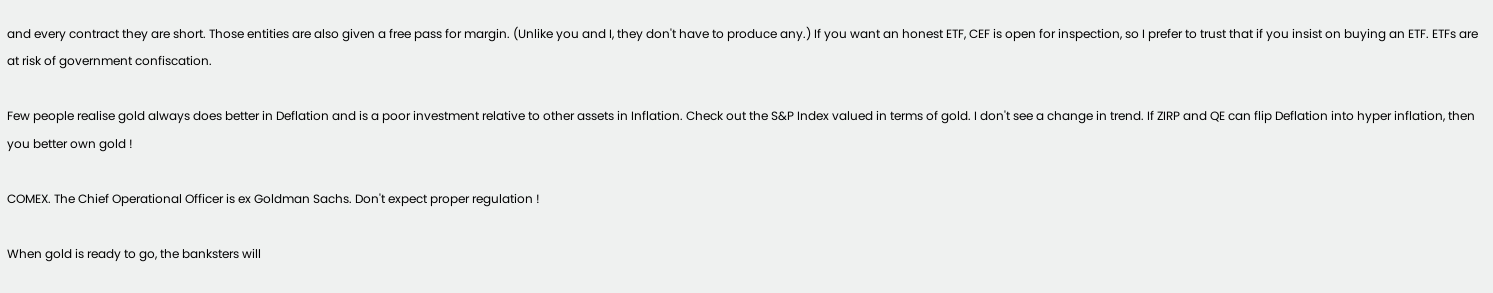and every contract they are short. Those entities are also given a free pass for margin. (Unlike you and I, they don't have to produce any.) If you want an honest ETF, CEF is open for inspection, so I prefer to trust that if you insist on buying an ETF. ETFs are at risk of government confiscation.

Few people realise gold always does better in Deflation and is a poor investment relative to other assets in Inflation. Check out the S&P Index valued in terms of gold. I don't see a change in trend. If ZIRP and QE can flip Deflation into hyper inflation, then you better own gold !

COMEX. The Chief Operational Officer is ex Goldman Sachs. Don't expect proper regulation !

When gold is ready to go, the banksters will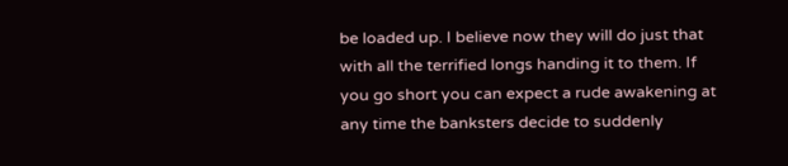be loaded up. I believe now they will do just that with all the terrified longs handing it to them. If you go short you can expect a rude awakening at any time the banksters decide to suddenly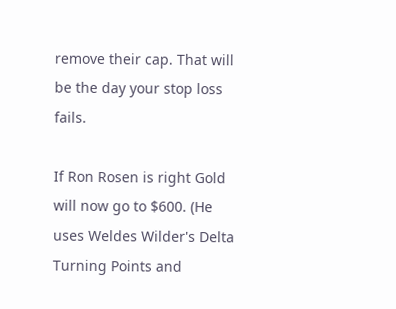remove their cap. That will be the day your stop loss fails.

If Ron Rosen is right Gold will now go to $600. (He uses Weldes Wilder's Delta Turning Points and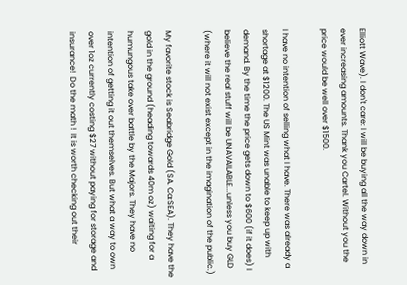Elliott Wave). I don't care: I will be buying all the way down in ever increasing amounts. Thank you Cartel. Without you the price would be well over $1500.

I have no intention of selling what I have. There was already a shortage at $1200. The US Mint was unable to keep up with demand. By the time the price gets down to $600 (if it does) I believe the real stuff will be UNAVAILABLE...unless you buy GLD (where it will not exist except in the imagination of the public.)

My favorite stock is Seabridge Gold (SA. Ca:SEA). They have the gold in the ground (heading towards 40m oz) waiting for a humungous take over battle by the Majors. They have no intention of getting it out themselves. But what a way to own over 1oz currently costing $27 without paying for storage and insurance!  Do the math !  It is worth checking out their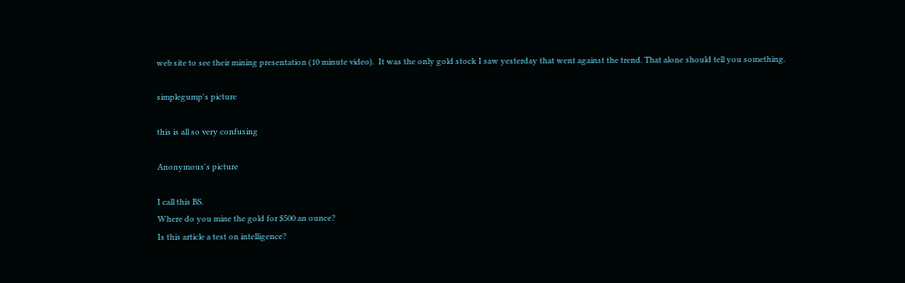web site to see their mining presentation (10 minute video).  It was the only gold stock I saw yesterday that went against the trend. That alone should tell you something.

simplegump's picture

this is all so very confusing

Anonymous's picture

I call this BS.
Where do you mine the gold for $500 an ounce?
Is this article a test on intelligence?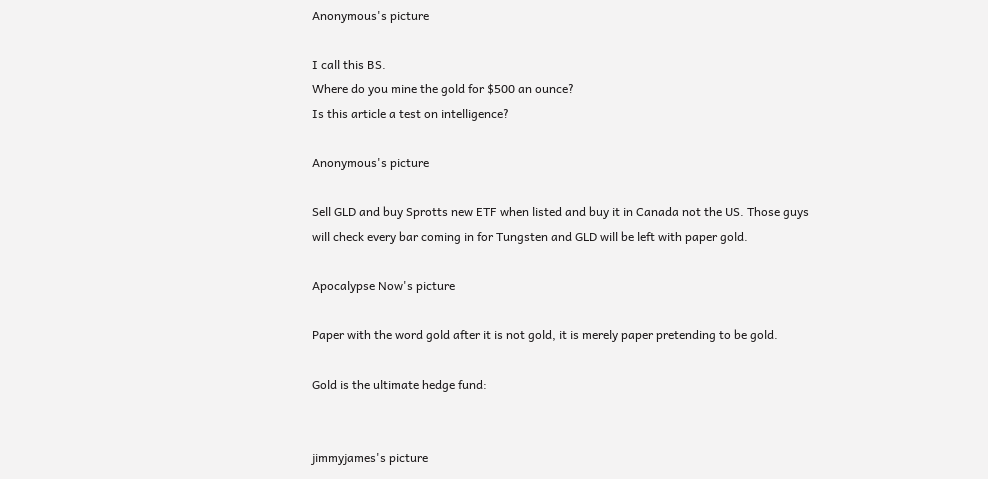Anonymous's picture

I call this BS.
Where do you mine the gold for $500 an ounce?
Is this article a test on intelligence?

Anonymous's picture

Sell GLD and buy Sprotts new ETF when listed and buy it in Canada not the US. Those guys will check every bar coming in for Tungsten and GLD will be left with paper gold.

Apocalypse Now's picture

Paper with the word gold after it is not gold, it is merely paper pretending to be gold.

Gold is the ultimate hedge fund:


jimmyjames's picture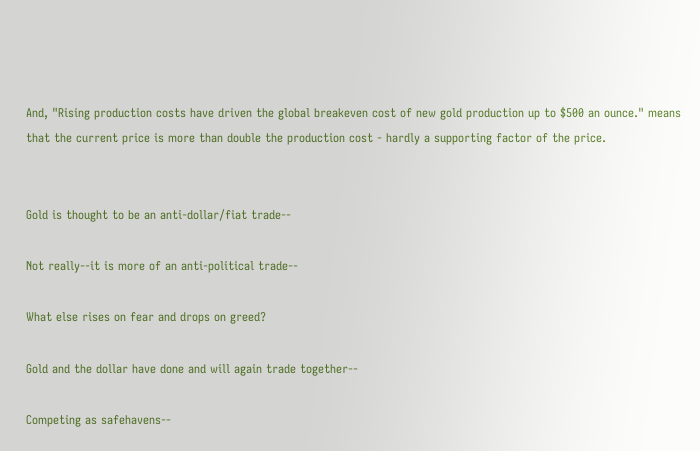And, "Rising production costs have driven the global breakeven cost of new gold production up to $500 an ounce." means that the current price is more than double the production cost - hardly a supporting factor of the price.


Gold is thought to be an anti-dollar/fiat trade--

Not really--it is more of an anti-political trade--

What else rises on fear and drops on greed?

Gold and the dollar have done and will again trade together--

Competing as safehavens--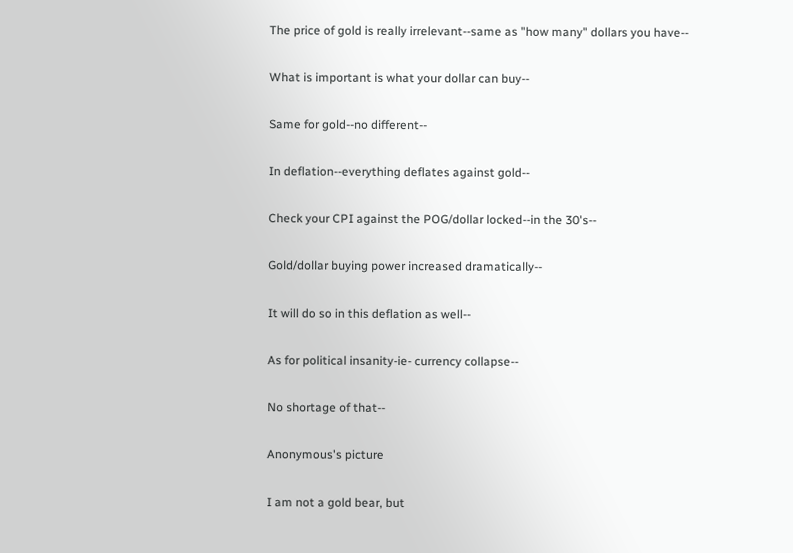The price of gold is really irrelevant--same as "how many" dollars you have--

What is important is what your dollar can buy--

Same for gold--no different--

In deflation--everything deflates against gold--

Check your CPI against the POG/dollar locked--in the 30's--

Gold/dollar buying power increased dramatically--

It will do so in this deflation as well--

As for political insanity-ie- currency collapse--

No shortage of that--

Anonymous's picture

I am not a gold bear, but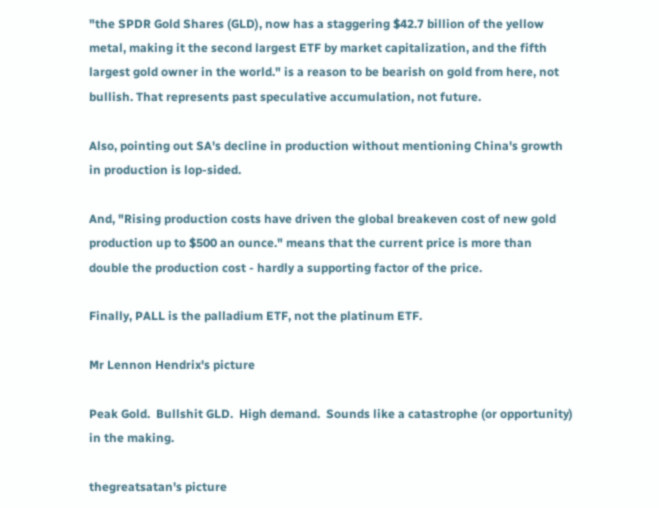"the SPDR Gold Shares (GLD), now has a staggering $42.7 billion of the yellow metal, making it the second largest ETF by market capitalization, and the fifth largest gold owner in the world." is a reason to be bearish on gold from here, not bullish. That represents past speculative accumulation, not future.

Also, pointing out SA's decline in production without mentioning China's growth in production is lop-sided.

And, "Rising production costs have driven the global breakeven cost of new gold production up to $500 an ounce." means that the current price is more than double the production cost - hardly a supporting factor of the price.

Finally, PALL is the palladium ETF, not the platinum ETF.

Mr Lennon Hendrix's picture

Peak Gold.  Bullshit GLD.  High demand.  Sounds like a catastrophe (or opportunity) in the making.

thegreatsatan's picture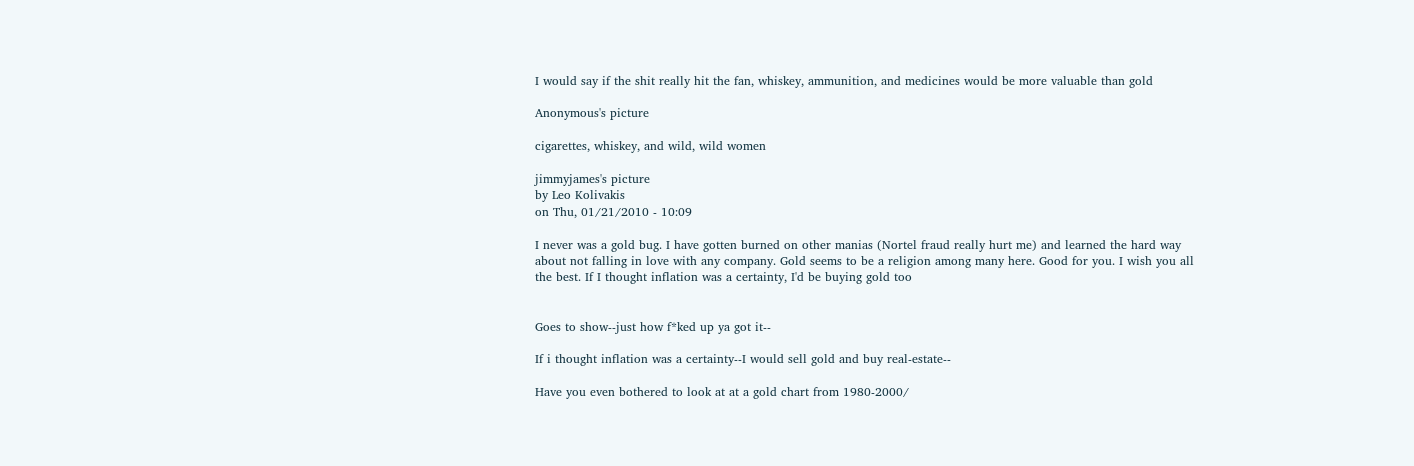I would say if the shit really hit the fan, whiskey, ammunition, and medicines would be more valuable than gold

Anonymous's picture

cigarettes, whiskey, and wild, wild women

jimmyjames's picture
by Leo Kolivakis
on Thu, 01/21/2010 - 10:09

I never was a gold bug. I have gotten burned on other manias (Nortel fraud really hurt me) and learned the hard way about not falling in love with any company. Gold seems to be a religion among many here. Good for you. I wish you all the best. If I thought inflation was a certainty, I'd be buying gold too


Goes to show--just how f*ked up ya got it--

If i thought inflation was a certainty--I would sell gold and buy real-estate--

Have you even bothered to look at at a gold chart from 1980-2000/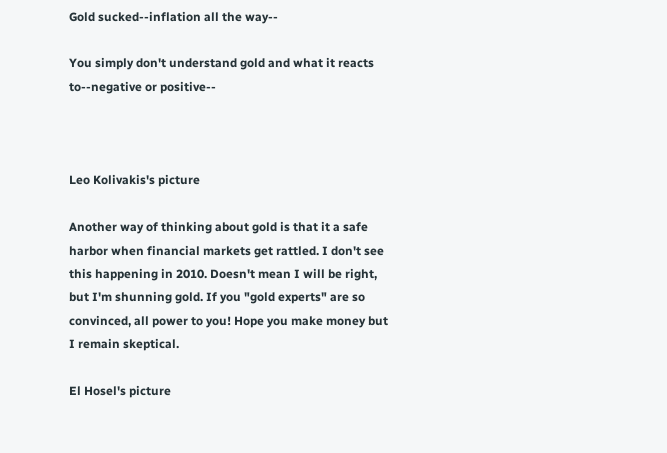Gold sucked--inflation all the way--

You simply don't understand gold and what it reacts to--negative or positive--



Leo Kolivakis's picture

Another way of thinking about gold is that it a safe harbor when financial markets get rattled. I don't see this happening in 2010. Doesn't mean I will be right, but I'm shunning gold. If you "gold experts" are so convinced, all power to you! Hope you make money but I remain skeptical.

El Hosel's picture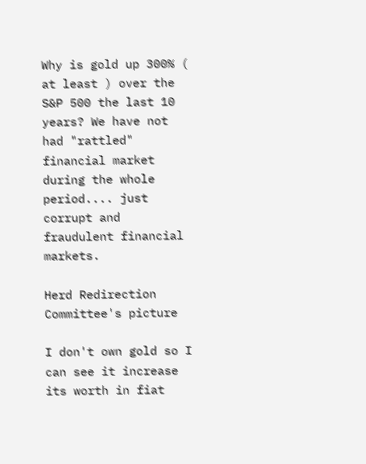Why is gold up 300% ( at least ) over the S&P 500 the last 10 years? We have not had "rattled" financial market during the whole period.... just corrupt and fraudulent financial markets.

Herd Redirection Committee's picture

I don't own gold so I can see it increase its worth in fiat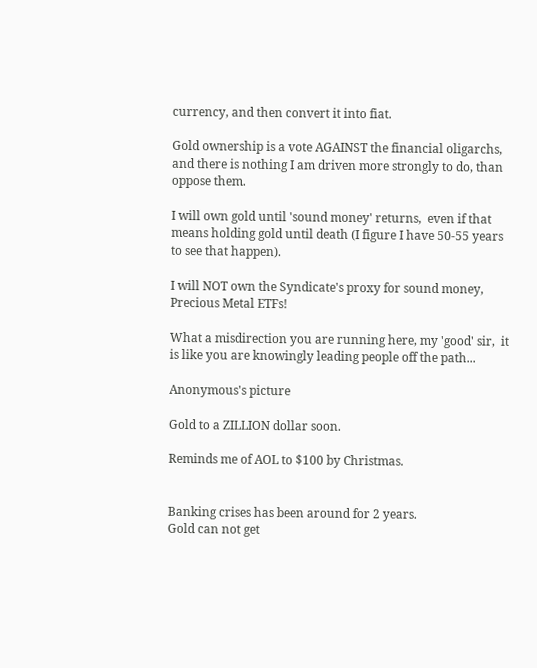currency, and then convert it into fiat.

Gold ownership is a vote AGAINST the financial oligarchs,  and there is nothing I am driven more strongly to do, than oppose them.

I will own gold until 'sound money' returns,  even if that means holding gold until death (I figure I have 50-55 years to see that happen).

I will NOT own the Syndicate's proxy for sound money, Precious Metal ETFs!

What a misdirection you are running here, my 'good' sir,  it is like you are knowingly leading people off the path...

Anonymous's picture

Gold to a ZILLION dollar soon.

Reminds me of AOL to $100 by Christmas.


Banking crises has been around for 2 years.
Gold can not get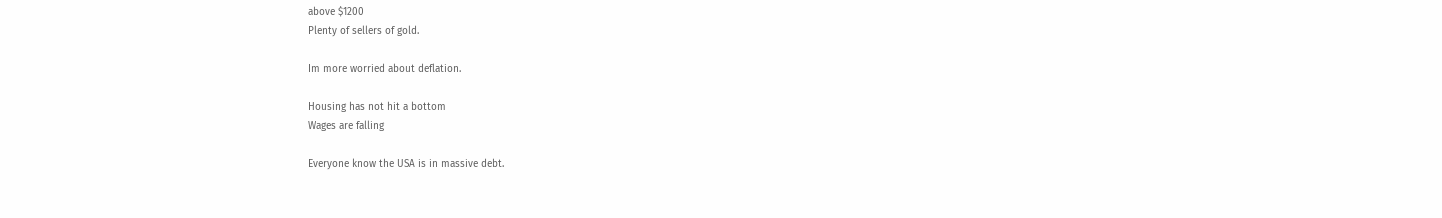above $1200
Plenty of sellers of gold.

Im more worried about deflation.

Housing has not hit a bottom
Wages are falling

Everyone know the USA is in massive debt.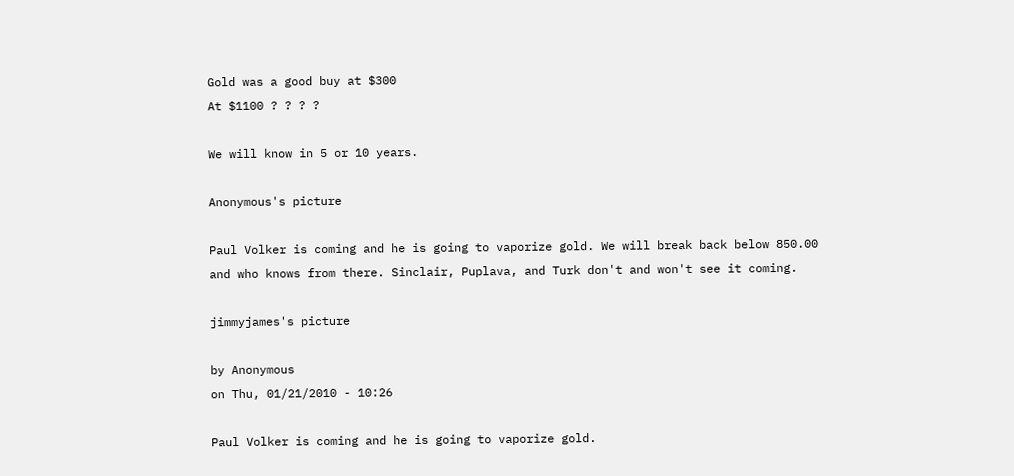Gold was a good buy at $300
At $1100 ? ? ? ?

We will know in 5 or 10 years.

Anonymous's picture

Paul Volker is coming and he is going to vaporize gold. We will break back below 850.00 and who knows from there. Sinclair, Puplava, and Turk don't and won't see it coming.

jimmyjames's picture

by Anonymous
on Thu, 01/21/2010 - 10:26

Paul Volker is coming and he is going to vaporize gold.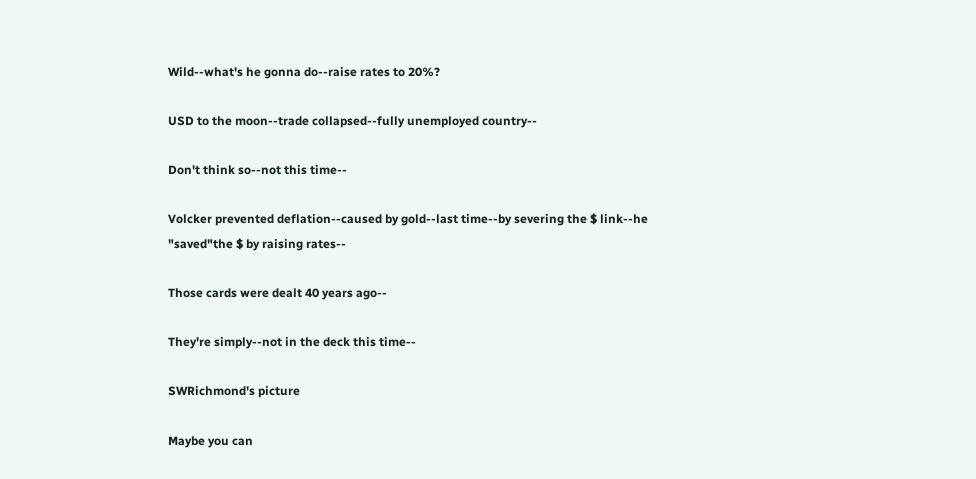Wild--what's he gonna do--raise rates to 20%?

USD to the moon--trade collapsed--fully unemployed country--

Don't think so--not this time--

Volcker prevented deflation--caused by gold--last time--by severing the $ link--he "saved"the $ by raising rates--

Those cards were dealt 40 years ago--

They're simply--not in the deck this time--

SWRichmond's picture

Maybe you can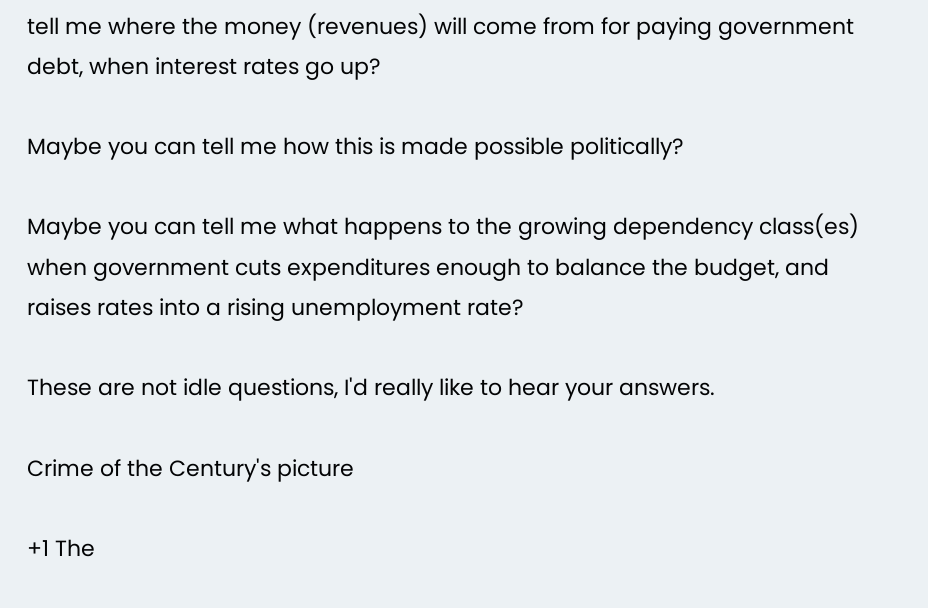tell me where the money (revenues) will come from for paying government debt, when interest rates go up?

Maybe you can tell me how this is made possible politically?

Maybe you can tell me what happens to the growing dependency class(es) when government cuts expenditures enough to balance the budget, and raises rates into a rising unemployment rate?

These are not idle questions, I'd really like to hear your answers.

Crime of the Century's picture

+1 The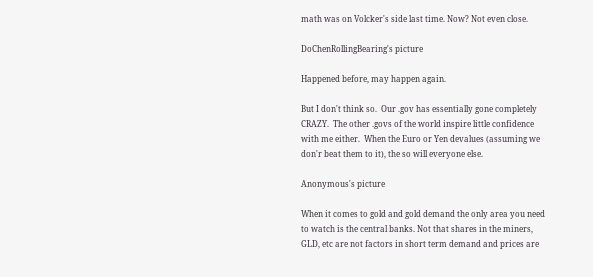math was on Volcker's side last time. Now? Not even close.

DoChenRollingBearing's picture

Happened before, may happen again.

But I don't think so.  Our .gov has essentially gone completely CRAZY.  The other .govs of the world inspire little confidence with me either.  When the Euro or Yen devalues (assuming we don'r beat them to it), the so will everyone else.

Anonymous's picture

When it comes to gold and gold demand the only area you need to watch is the central banks. Not that shares in the miners, GLD, etc are not factors in short term demand and prices are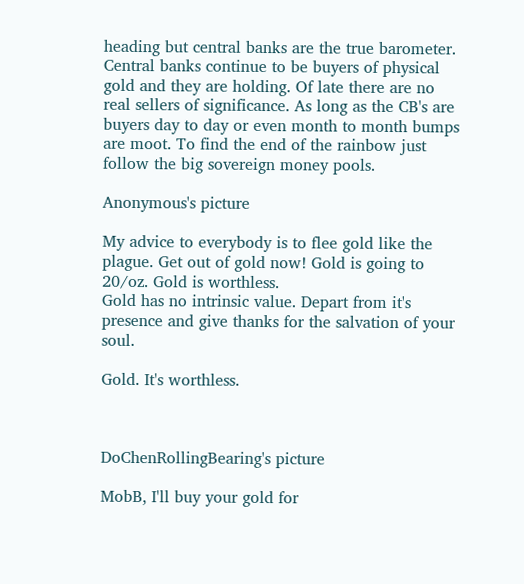heading but central banks are the true barometer. Central banks continue to be buyers of physical gold and they are holding. Of late there are no real sellers of significance. As long as the CB's are buyers day to day or even month to month bumps are moot. To find the end of the rainbow just follow the big sovereign money pools.

Anonymous's picture

My advice to everybody is to flee gold like the plague. Get out of gold now! Gold is going to 20/oz. Gold is worthless.
Gold has no intrinsic value. Depart from it's presence and give thanks for the salvation of your soul.

Gold. It's worthless.



DoChenRollingBearing's picture

MobB, I'll buy your gold for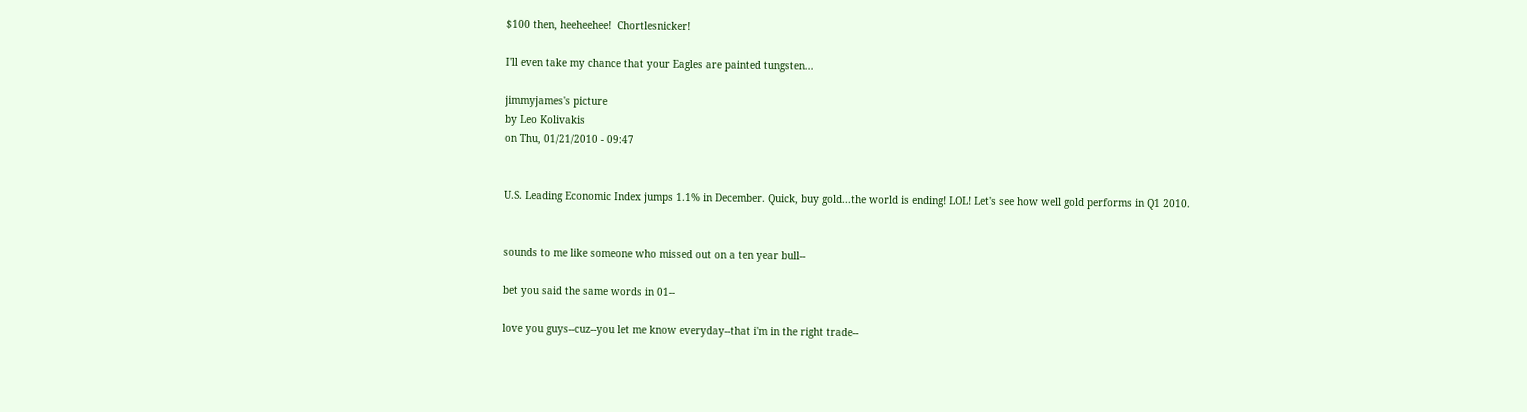$100 then, heeheehee!  Chortlesnicker!

I'll even take my chance that your Eagles are painted tungsten...

jimmyjames's picture
by Leo Kolivakis
on Thu, 01/21/2010 - 09:47


U.S. Leading Economic Index jumps 1.1% in December. Quick, buy gold...the world is ending! LOL! Let's see how well gold performs in Q1 2010.


sounds to me like someone who missed out on a ten year bull--

bet you said the same words in 01--

love you guys--cuz--you let me know everyday--that i'm in the right trade--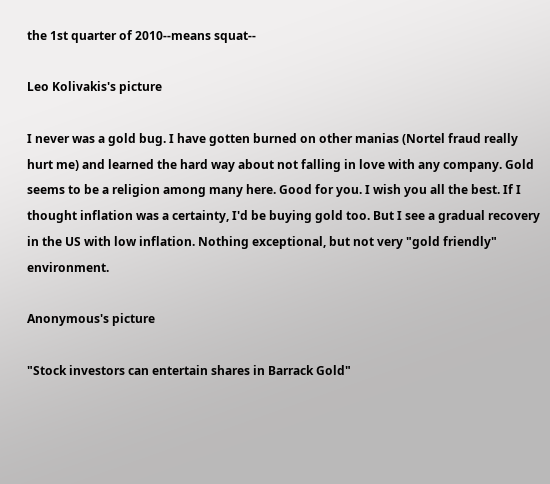the 1st quarter of 2010--means squat--

Leo Kolivakis's picture

I never was a gold bug. I have gotten burned on other manias (Nortel fraud really hurt me) and learned the hard way about not falling in love with any company. Gold seems to be a religion among many here. Good for you. I wish you all the best. If I thought inflation was a certainty, I'd be buying gold too. But I see a gradual recovery in the US with low inflation. Nothing exceptional, but not very "gold friendly" environment.

Anonymous's picture

"Stock investors can entertain shares in Barrack Gold"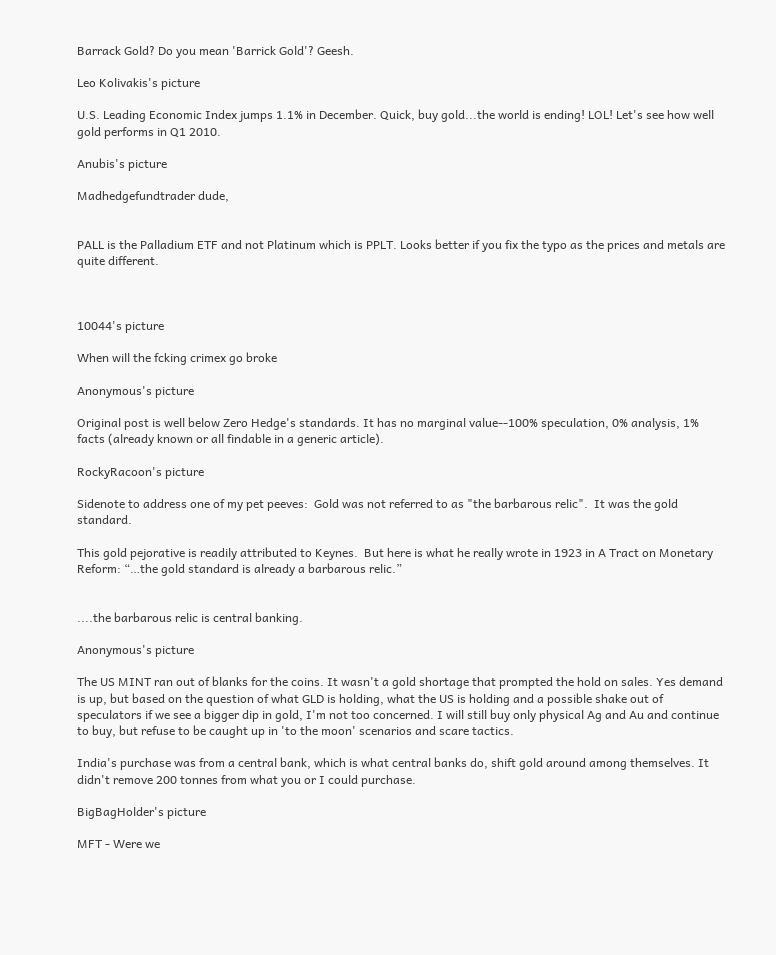Barrack Gold? Do you mean 'Barrick Gold'? Geesh.

Leo Kolivakis's picture

U.S. Leading Economic Index jumps 1.1% in December. Quick, buy gold...the world is ending! LOL! Let's see how well gold performs in Q1 2010.

Anubis's picture

Madhedgefundtrader dude,


PALL is the Palladium ETF and not Platinum which is PPLT. Looks better if you fix the typo as the prices and metals are quite different.



10044's picture

When will the fcking crimex go broke

Anonymous's picture

Original post is well below Zero Hedge's standards. It has no marginal value--100% speculation, 0% analysis, 1% facts (already known or all findable in a generic article).

RockyRacoon's picture

Sidenote to address one of my pet peeves:  Gold was not referred to as "the barbarous relic".  It was the gold standard.

This gold pejorative is readily attributed to Keynes.  But here is what he really wrote in 1923 in A Tract on Monetary Reform: “…the gold standard is already a barbarous relic.”


....the barbarous relic is central banking.

Anonymous's picture

The US MINT ran out of blanks for the coins. It wasn't a gold shortage that prompted the hold on sales. Yes demand is up, but based on the question of what GLD is holding, what the US is holding and a possible shake out of speculators if we see a bigger dip in gold, I'm not too concerned. I will still buy only physical Ag and Au and continue to buy, but refuse to be caught up in 'to the moon' scenarios and scare tactics.

India's purchase was from a central bank, which is what central banks do, shift gold around among themselves. It didn't remove 200 tonnes from what you or I could purchase.

BigBagHolder's picture

MFT - Were we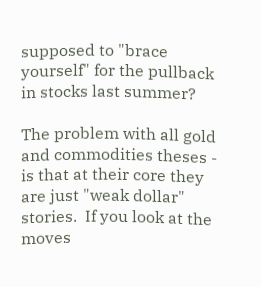supposed to "brace yourself" for the pullback in stocks last summer?

The problem with all gold and commodities theses - is that at their core they are just "weak dollar" stories.  If you look at the moves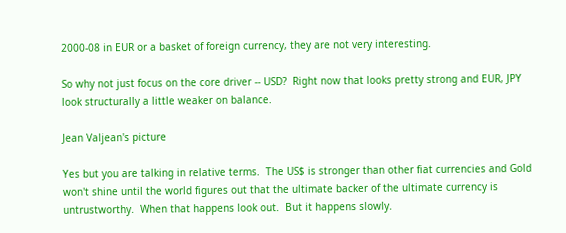2000-08 in EUR or a basket of foreign currency, they are not very interesting.

So why not just focus on the core driver -- USD?  Right now that looks pretty strong and EUR, JPY look structurally a little weaker on balance.

Jean Valjean's picture

Yes but you are talking in relative terms.  The US$ is stronger than other fiat currencies and Gold won't shine until the world figures out that the ultimate backer of the ultimate currency is untrustworthy.  When that happens look out.  But it happens slowly.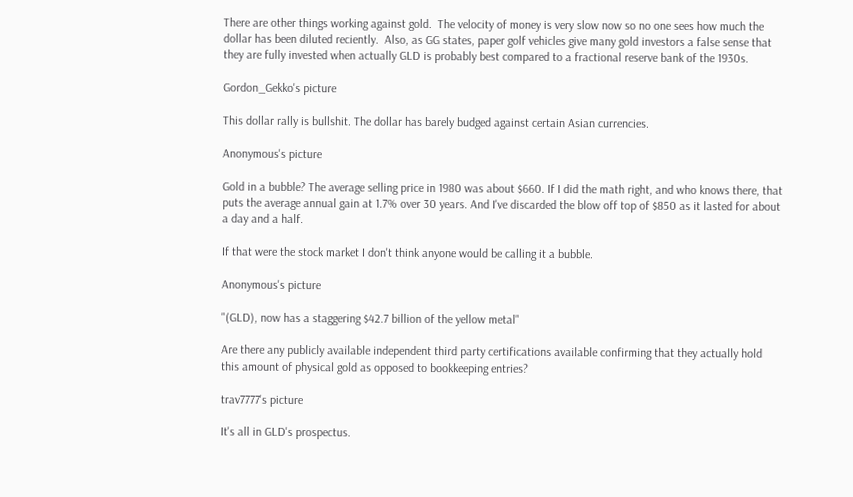There are other things working against gold.  The velocity of money is very slow now so no one sees how much the dollar has been diluted reciently.  Also, as GG states, paper golf vehicles give many gold investors a false sense that they are fully invested when actually GLD is probably best compared to a fractional reserve bank of the 1930s.

Gordon_Gekko's picture

This dollar rally is bullshit. The dollar has barely budged against certain Asian currencies.

Anonymous's picture

Gold in a bubble? The average selling price in 1980 was about $660. If I did the math right, and who knows there, that puts the average annual gain at 1.7% over 30 years. And I've discarded the blow off top of $850 as it lasted for about a day and a half.

If that were the stock market I don't think anyone would be calling it a bubble.

Anonymous's picture

"(GLD), now has a staggering $42.7 billion of the yellow metal"

Are there any publicly available independent third party certifications available confirming that they actually hold this amount of physical gold as opposed to bookkeeping entries?

trav7777's picture

It's all in GLD's prospectus.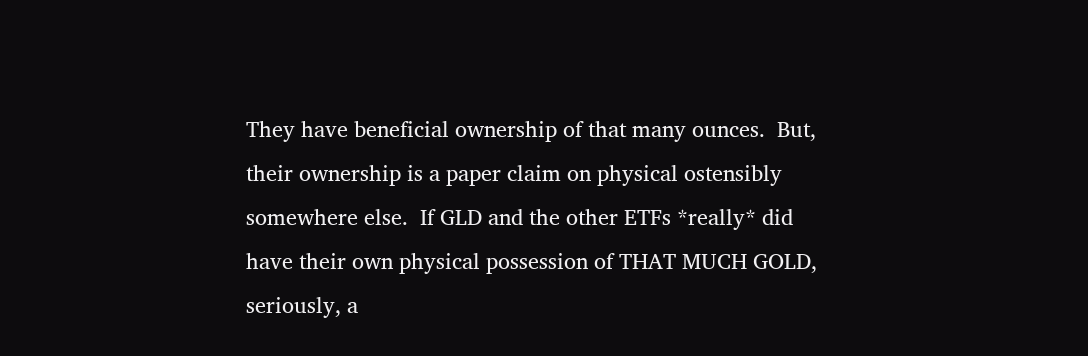They have beneficial ownership of that many ounces.  But, their ownership is a paper claim on physical ostensibly somewhere else.  If GLD and the other ETFs *really* did have their own physical possession of THAT MUCH GOLD, seriously, a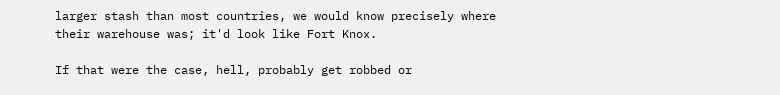larger stash than most countries, we would know precisely where their warehouse was; it'd look like Fort Knox.

If that were the case, hell, probably get robbed or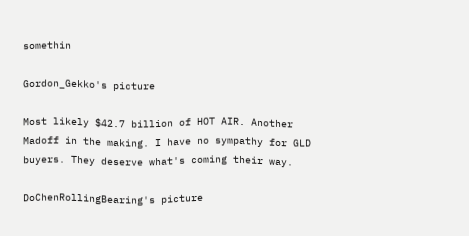somethin

Gordon_Gekko's picture

Most likely $42.7 billion of HOT AIR. Another Madoff in the making. I have no sympathy for GLD buyers. They deserve what's coming their way.

DoChenRollingBearing's picture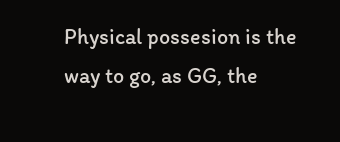Physical possesion is the way to go, as GG, the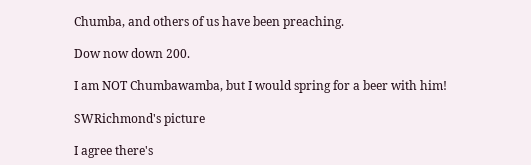Chumba, and others of us have been preaching.

Dow now down 200.

I am NOT Chumbawamba, but I would spring for a beer with him!

SWRichmond's picture

I agree there's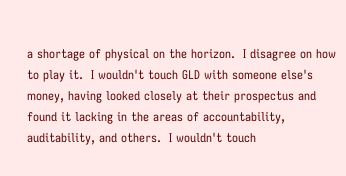a shortage of physical on the horizon.  I disagree on how to play it.  I wouldn't touch GLD with someone else's money, having looked closely at their prospectus and found it lacking in the areas of accountability, auditability, and others.  I wouldn't touch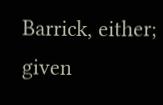Barrick, either; given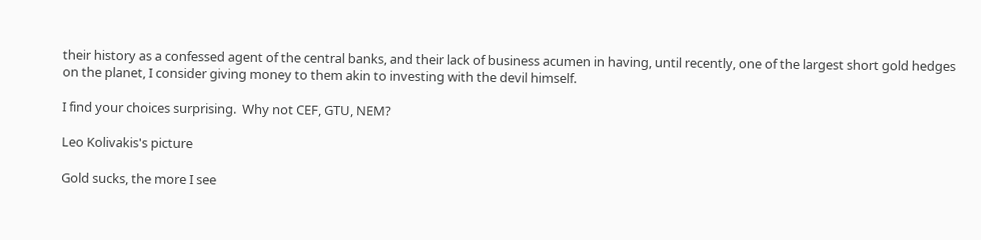their history as a confessed agent of the central banks, and their lack of business acumen in having, until recently, one of the largest short gold hedges on the planet, I consider giving money to them akin to investing with the devil himself.

I find your choices surprising.  Why not CEF, GTU, NEM?

Leo Kolivakis's picture

Gold sucks, the more I see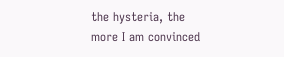the hysteria, the more I am convinced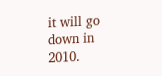it will go down in 2010.